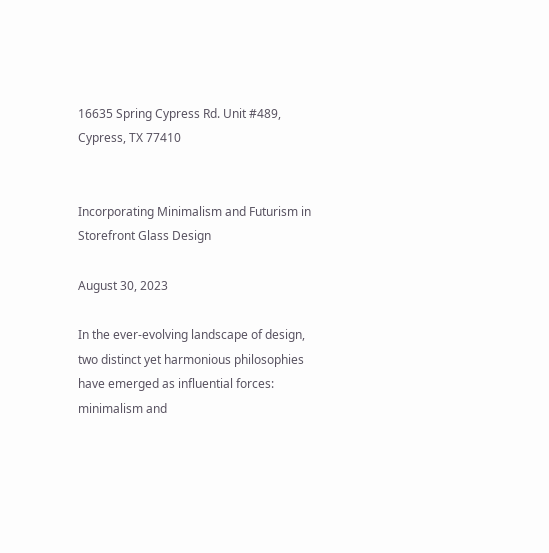16635 Spring Cypress Rd. Unit #489, Cypress, TX 77410


Incorporating Minimalism and Futurism in Storefront Glass Design

August 30, 2023

In the ever-evolving landscape of design, two distinct yet harmonious philosophies have emerged as influential forces: minimalism and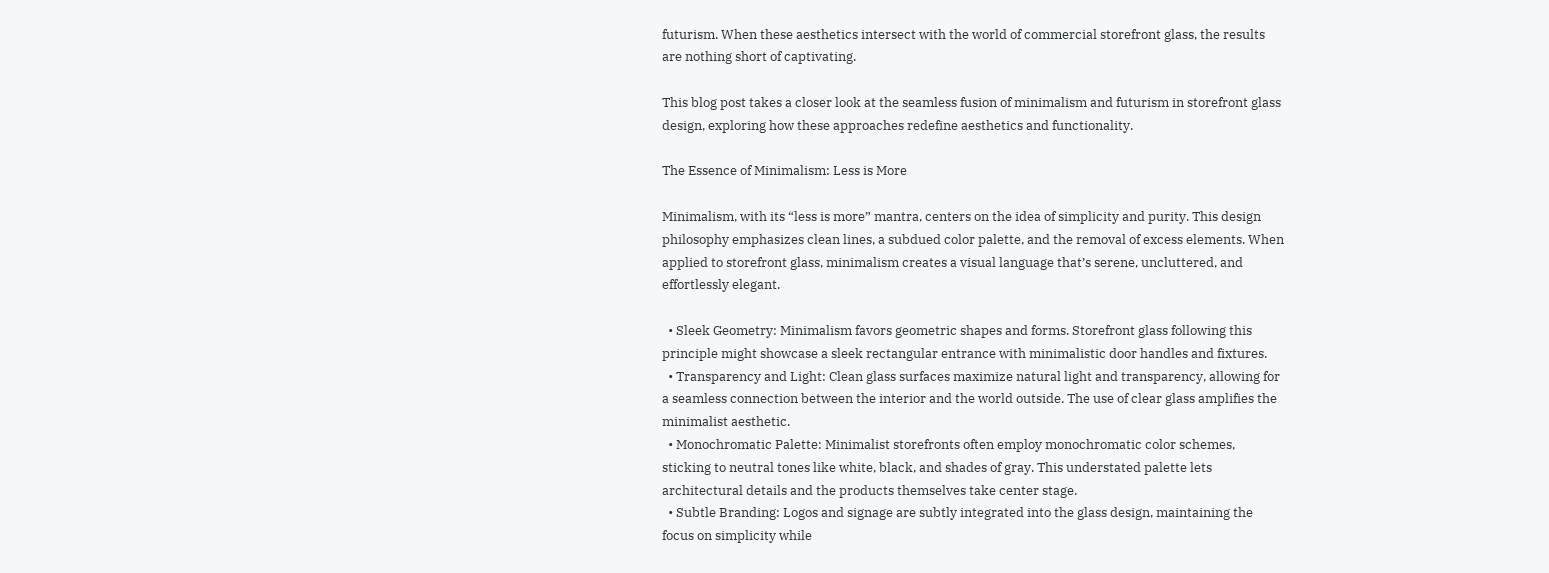futurism. When these aesthetics intersect with the world of commercial storefront glass, the results are nothing short of captivating.

This blog post takes a closer look at the seamless fusion of minimalism and futurism in storefront glass design, exploring how these approaches redefine aesthetics and functionality.

The Essence of Minimalism: Less is More

Minimalism, with its “less is more” mantra, centers on the idea of simplicity and purity. This design philosophy emphasizes clean lines, a subdued color palette, and the removal of excess elements. When applied to storefront glass, minimalism creates a visual language that’s serene, uncluttered, and effortlessly elegant.

  • Sleek Geometry: Minimalism favors geometric shapes and forms. Storefront glass following this principle might showcase a sleek rectangular entrance with minimalistic door handles and fixtures.
  • Transparency and Light: Clean glass surfaces maximize natural light and transparency, allowing for a seamless connection between the interior and the world outside. The use of clear glass amplifies the minimalist aesthetic.
  • Monochromatic Palette: Minimalist storefronts often employ monochromatic color schemes, sticking to neutral tones like white, black, and shades of gray. This understated palette lets architectural details and the products themselves take center stage.
  • Subtle Branding: Logos and signage are subtly integrated into the glass design, maintaining the focus on simplicity while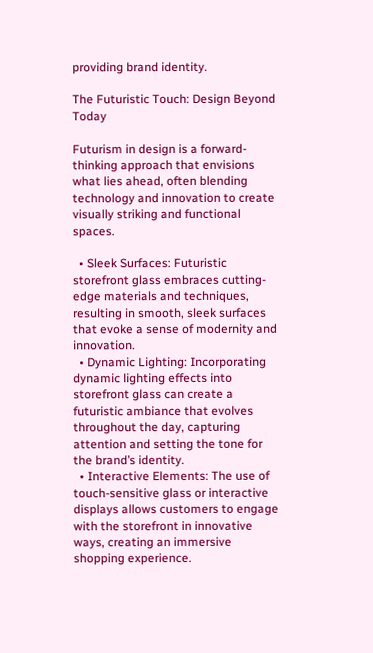providing brand identity.

The Futuristic Touch: Design Beyond Today

Futurism in design is a forward-thinking approach that envisions what lies ahead, often blending technology and innovation to create visually striking and functional spaces.

  • Sleek Surfaces: Futuristic storefront glass embraces cutting-edge materials and techniques, resulting in smooth, sleek surfaces that evoke a sense of modernity and innovation.
  • Dynamic Lighting: Incorporating dynamic lighting effects into storefront glass can create a futuristic ambiance that evolves throughout the day, capturing attention and setting the tone for the brand’s identity.
  • Interactive Elements: The use of touch-sensitive glass or interactive displays allows customers to engage with the storefront in innovative ways, creating an immersive shopping experience.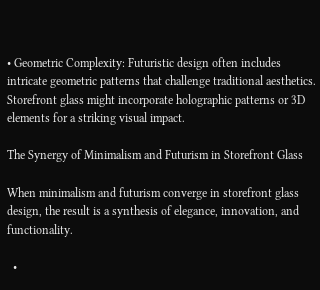• Geometric Complexity: Futuristic design often includes intricate geometric patterns that challenge traditional aesthetics. Storefront glass might incorporate holographic patterns or 3D elements for a striking visual impact.

The Synergy of Minimalism and Futurism in Storefront Glass

When minimalism and futurism converge in storefront glass design, the result is a synthesis of elegance, innovation, and functionality.

  •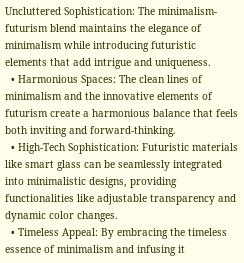Uncluttered Sophistication: The minimalism-futurism blend maintains the elegance of minimalism while introducing futuristic elements that add intrigue and uniqueness.
  • Harmonious Spaces: The clean lines of minimalism and the innovative elements of futurism create a harmonious balance that feels both inviting and forward-thinking.
  • High-Tech Sophistication: Futuristic materials like smart glass can be seamlessly integrated into minimalistic designs, providing functionalities like adjustable transparency and dynamic color changes.
  • Timeless Appeal: By embracing the timeless essence of minimalism and infusing it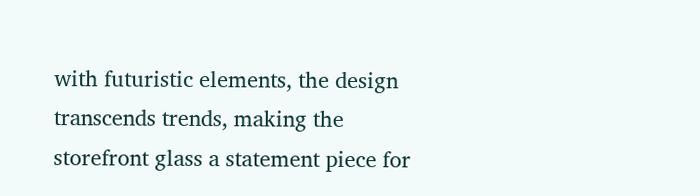with futuristic elements, the design transcends trends, making the storefront glass a statement piece for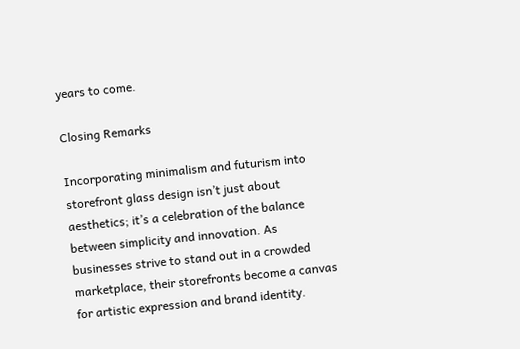years to come.

Closing Remarks

Incorporating minimalism and futurism into storefront glass design isn’t just about aesthetics; it’s a celebration of the balance between simplicity and innovation. As businesses strive to stand out in a crowded marketplace, their storefronts become a canvas for artistic expression and brand identity.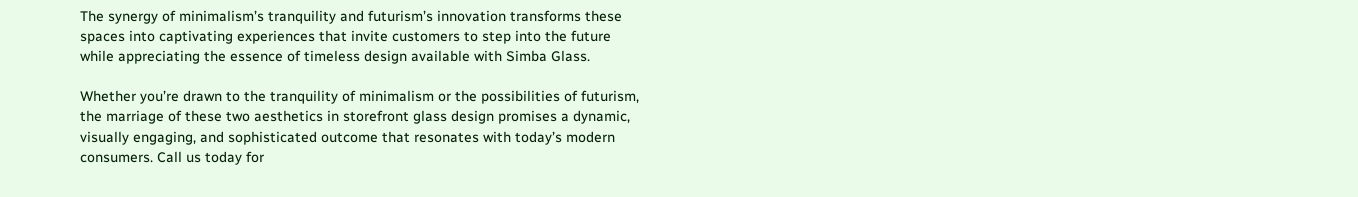The synergy of minimalism’s tranquility and futurism’s innovation transforms these spaces into captivating experiences that invite customers to step into the future while appreciating the essence of timeless design available with Simba Glass.

Whether you’re drawn to the tranquility of minimalism or the possibilities of futurism, the marriage of these two aesthetics in storefront glass design promises a dynamic, visually engaging, and sophisticated outcome that resonates with today’s modern consumers. Call us today for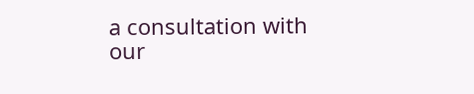a consultation with our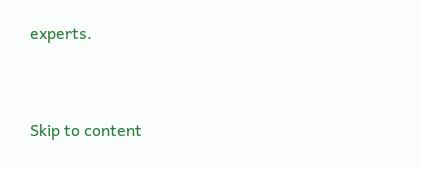experts.


Skip to content